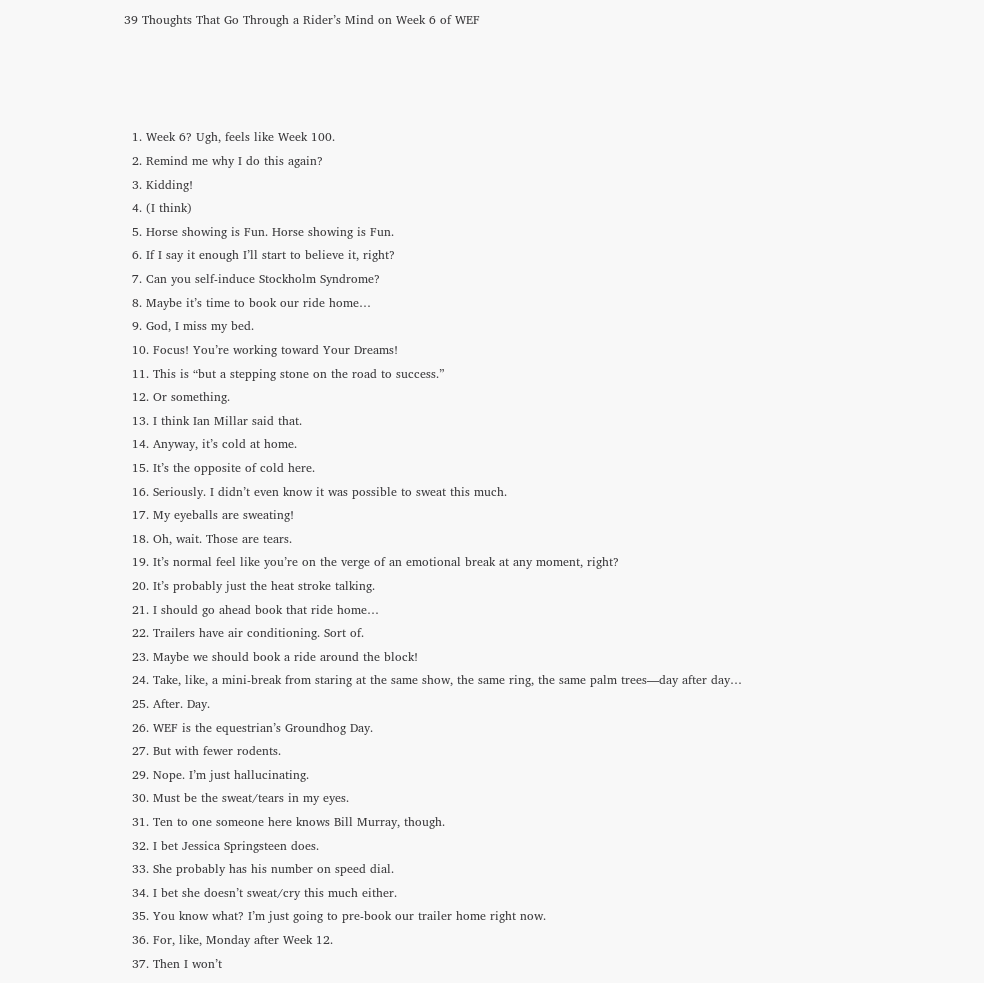39 Thoughts That Go Through a Rider’s Mind on Week 6 of WEF




  1. Week 6? Ugh, feels like Week 100.
  2. Remind me why I do this again?
  3. Kidding!
  4. (I think)
  5. Horse showing is Fun. Horse showing is Fun.
  6. If I say it enough I’ll start to believe it, right?
  7. Can you self-induce Stockholm Syndrome?
  8. Maybe it’s time to book our ride home…
  9. God, I miss my bed.
  10. Focus! You’re working toward Your Dreams!
  11. This is “but a stepping stone on the road to success.”
  12. Or something.
  13. I think Ian Millar said that.
  14. Anyway, it’s cold at home.
  15. It’s the opposite of cold here.
  16. Seriously. I didn’t even know it was possible to sweat this much.
  17. My eyeballs are sweating!
  18. Oh, wait. Those are tears.
  19. It’s normal feel like you’re on the verge of an emotional break at any moment, right?
  20. It’s probably just the heat stroke talking.
  21. I should go ahead book that ride home…
  22. Trailers have air conditioning. Sort of.
  23. Maybe we should book a ride around the block!
  24. Take, like, a mini-break from staring at the same show, the same ring, the same palm trees—day after day…
  25. After. Day.
  26. WEF is the equestrian’s Groundhog Day.
  27. But with fewer rodents.
  29. Nope. I’m just hallucinating.
  30. Must be the sweat/tears in my eyes.
  31. Ten to one someone here knows Bill Murray, though.
  32. I bet Jessica Springsteen does.
  33. She probably has his number on speed dial.
  34. I bet she doesn’t sweat/cry this much either.
  35. You know what? I’m just going to pre-book our trailer home right now.
  36. For, like, Monday after Week 12.
  37. Then I won’t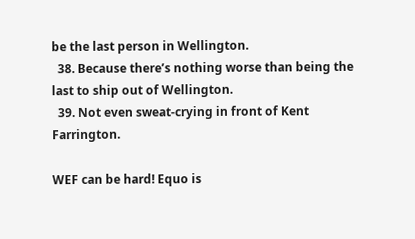be the last person in Wellington.
  38. Because there’s nothing worse than being the last to ship out of Wellington.
  39. Not even sweat-crying in front of Kent Farrington.

WEF can be hard! Equo is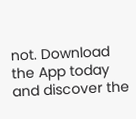not. Download the App today and discover the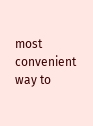most convenient way to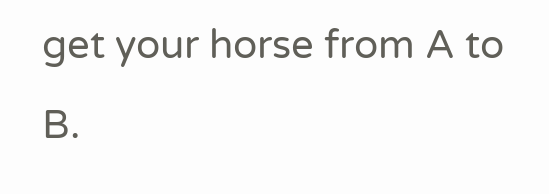get your horse from A to B.